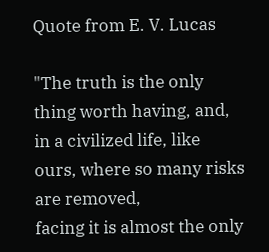Quote from E. V. Lucas

"The truth is the only thing worth having, and,
in a civilized life, like ours, where so many risks are removed,
facing it is almost the only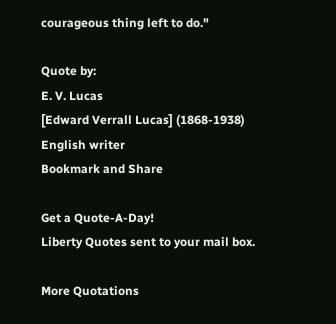courageous thing left to do."

Quote by:
E. V. Lucas
[Edward Verrall Lucas] (1868-1938) English writer
Bookmark and Share

Get a Quote-A-Day!
Liberty Quotes sent to your mail box.

More Quotations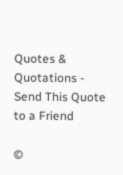Quotes & Quotations - Send This Quote to a Friend

©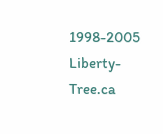1998-2005 Liberty-Tree.ca